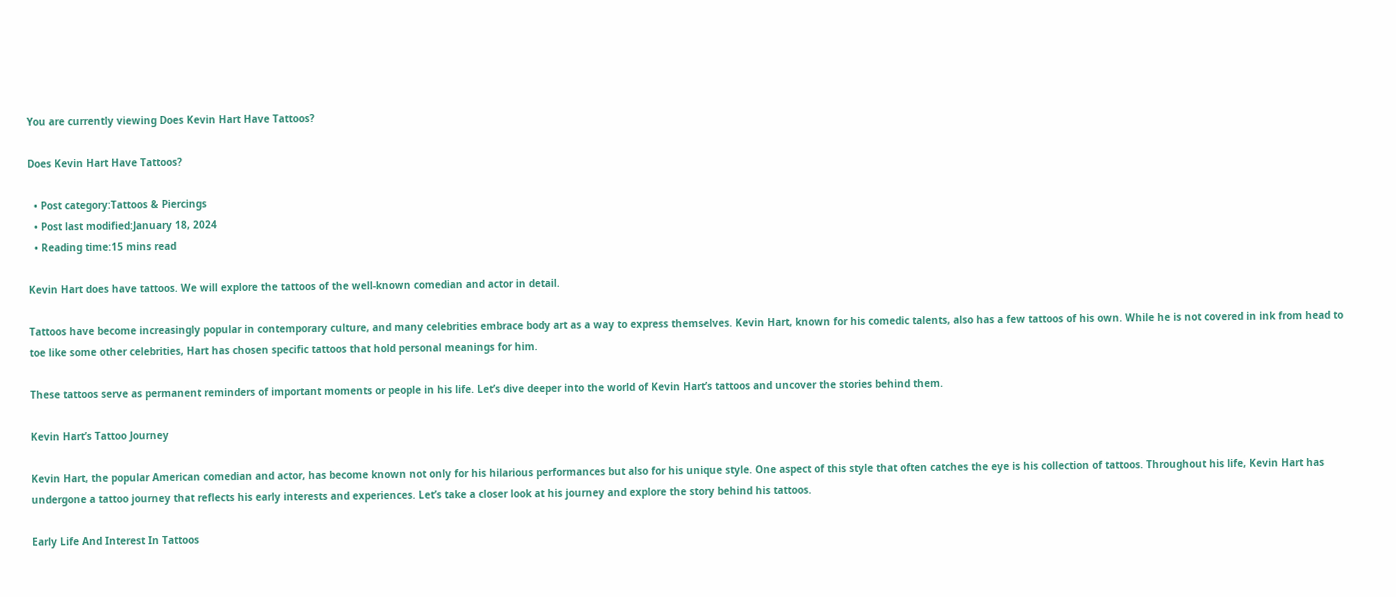You are currently viewing Does Kevin Hart Have Tattoos?

Does Kevin Hart Have Tattoos?

  • Post category:Tattoos & Piercings
  • Post last modified:January 18, 2024
  • Reading time:15 mins read

Kevin Hart does have tattoos. We will explore the tattoos of the well-known comedian and actor in detail.

Tattoos have become increasingly popular in contemporary culture, and many celebrities embrace body art as a way to express themselves. Kevin Hart, known for his comedic talents, also has a few tattoos of his own. While he is not covered in ink from head to toe like some other celebrities, Hart has chosen specific tattoos that hold personal meanings for him.

These tattoos serve as permanent reminders of important moments or people in his life. Let’s dive deeper into the world of Kevin Hart’s tattoos and uncover the stories behind them.

Kevin Hart’s Tattoo Journey

Kevin Hart, the popular American comedian and actor, has become known not only for his hilarious performances but also for his unique style. One aspect of this style that often catches the eye is his collection of tattoos. Throughout his life, Kevin Hart has undergone a tattoo journey that reflects his early interests and experiences. Let’s take a closer look at his journey and explore the story behind his tattoos.

Early Life And Interest In Tattoos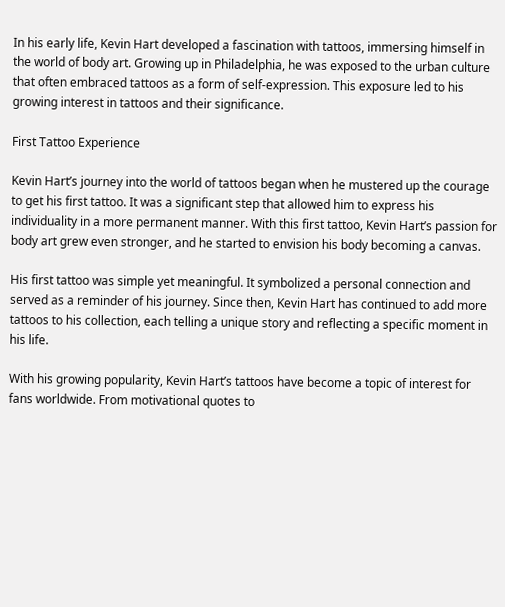In his early life, Kevin Hart developed a fascination with tattoos, immersing himself in the world of body art. Growing up in Philadelphia, he was exposed to the urban culture that often embraced tattoos as a form of self-expression. This exposure led to his growing interest in tattoos and their significance.

First Tattoo Experience

Kevin Hart’s journey into the world of tattoos began when he mustered up the courage to get his first tattoo. It was a significant step that allowed him to express his individuality in a more permanent manner. With this first tattoo, Kevin Hart’s passion for body art grew even stronger, and he started to envision his body becoming a canvas.

His first tattoo was simple yet meaningful. It symbolized a personal connection and served as a reminder of his journey. Since then, Kevin Hart has continued to add more tattoos to his collection, each telling a unique story and reflecting a specific moment in his life.

With his growing popularity, Kevin Hart’s tattoos have become a topic of interest for fans worldwide. From motivational quotes to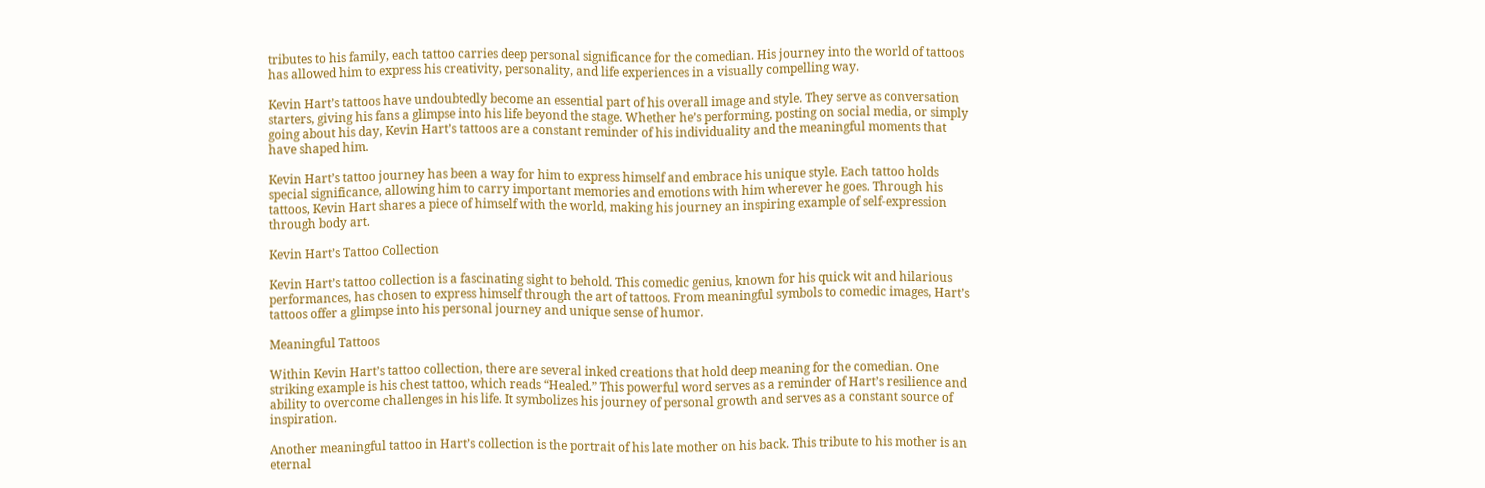tributes to his family, each tattoo carries deep personal significance for the comedian. His journey into the world of tattoos has allowed him to express his creativity, personality, and life experiences in a visually compelling way.

Kevin Hart’s tattoos have undoubtedly become an essential part of his overall image and style. They serve as conversation starters, giving his fans a glimpse into his life beyond the stage. Whether he’s performing, posting on social media, or simply going about his day, Kevin Hart’s tattoos are a constant reminder of his individuality and the meaningful moments that have shaped him.

Kevin Hart’s tattoo journey has been a way for him to express himself and embrace his unique style. Each tattoo holds special significance, allowing him to carry important memories and emotions with him wherever he goes. Through his tattoos, Kevin Hart shares a piece of himself with the world, making his journey an inspiring example of self-expression through body art.

Kevin Hart’s Tattoo Collection

Kevin Hart’s tattoo collection is a fascinating sight to behold. This comedic genius, known for his quick wit and hilarious performances, has chosen to express himself through the art of tattoos. From meaningful symbols to comedic images, Hart’s tattoos offer a glimpse into his personal journey and unique sense of humor.

Meaningful Tattoos

Within Kevin Hart’s tattoo collection, there are several inked creations that hold deep meaning for the comedian. One striking example is his chest tattoo, which reads “Healed.” This powerful word serves as a reminder of Hart’s resilience and ability to overcome challenges in his life. It symbolizes his journey of personal growth and serves as a constant source of inspiration.

Another meaningful tattoo in Hart’s collection is the portrait of his late mother on his back. This tribute to his mother is an eternal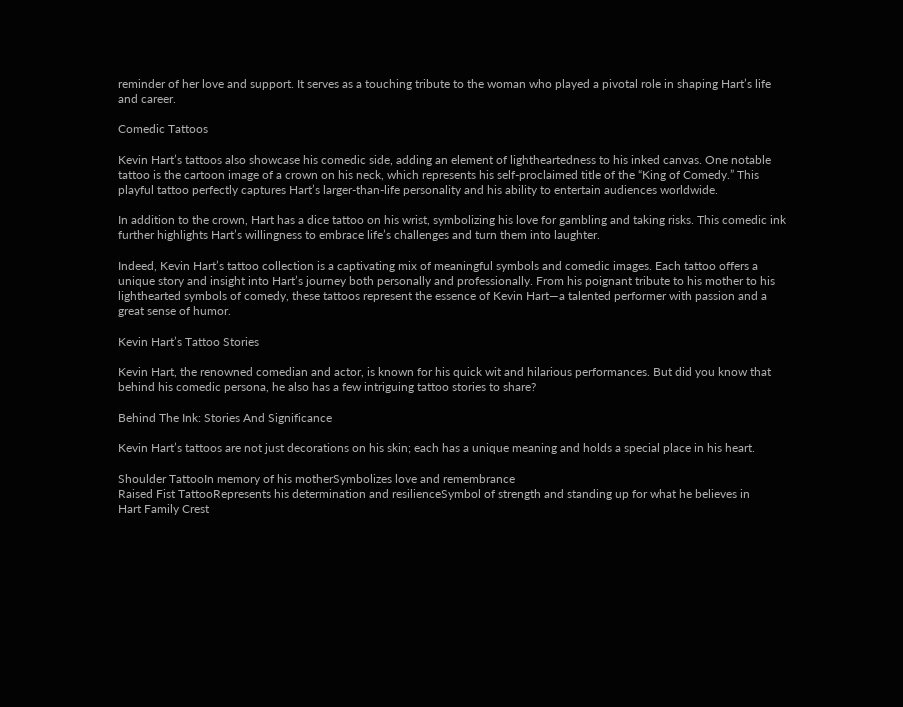reminder of her love and support. It serves as a touching tribute to the woman who played a pivotal role in shaping Hart’s life and career.

Comedic Tattoos

Kevin Hart’s tattoos also showcase his comedic side, adding an element of lightheartedness to his inked canvas. One notable tattoo is the cartoon image of a crown on his neck, which represents his self-proclaimed title of the “King of Comedy.” This playful tattoo perfectly captures Hart’s larger-than-life personality and his ability to entertain audiences worldwide.

In addition to the crown, Hart has a dice tattoo on his wrist, symbolizing his love for gambling and taking risks. This comedic ink further highlights Hart’s willingness to embrace life’s challenges and turn them into laughter.

Indeed, Kevin Hart’s tattoo collection is a captivating mix of meaningful symbols and comedic images. Each tattoo offers a unique story and insight into Hart’s journey both personally and professionally. From his poignant tribute to his mother to his lighthearted symbols of comedy, these tattoos represent the essence of Kevin Hart—a talented performer with passion and a great sense of humor.

Kevin Hart’s Tattoo Stories

Kevin Hart, the renowned comedian and actor, is known for his quick wit and hilarious performances. But did you know that behind his comedic persona, he also has a few intriguing tattoo stories to share?

Behind The Ink: Stories And Significance

Kevin Hart’s tattoos are not just decorations on his skin; each has a unique meaning and holds a special place in his heart.

Shoulder TattooIn memory of his motherSymbolizes love and remembrance
Raised Fist TattooRepresents his determination and resilienceSymbol of strength and standing up for what he believes in
Hart Family Crest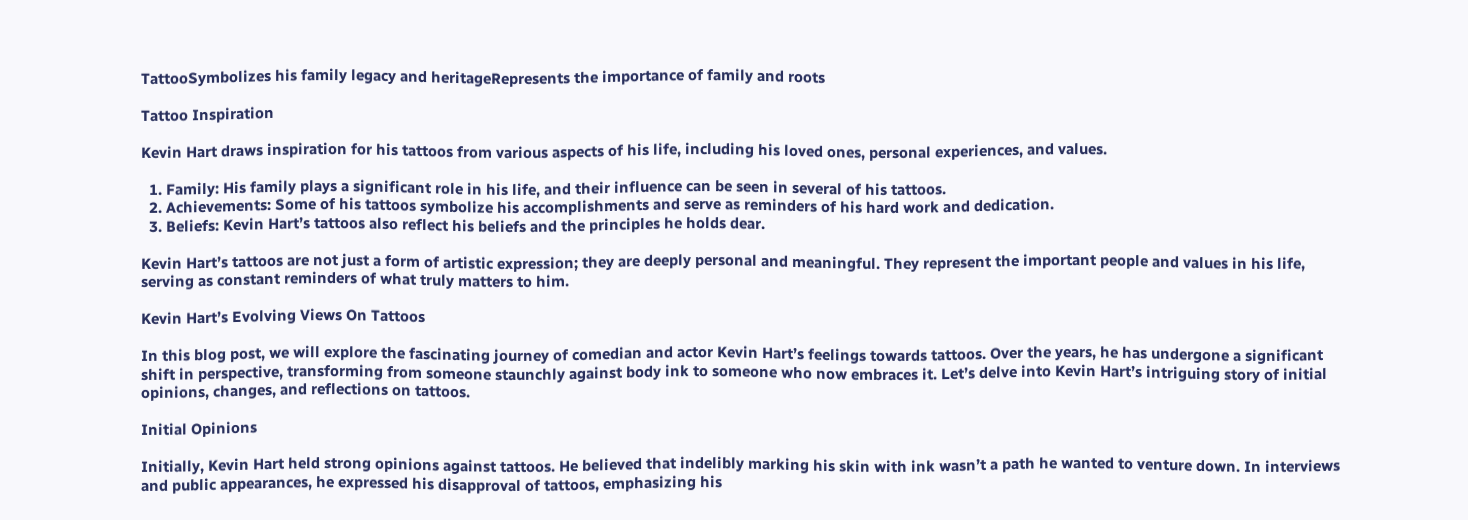TattooSymbolizes his family legacy and heritageRepresents the importance of family and roots

Tattoo Inspiration

Kevin Hart draws inspiration for his tattoos from various aspects of his life, including his loved ones, personal experiences, and values.

  1. Family: His family plays a significant role in his life, and their influence can be seen in several of his tattoos.
  2. Achievements: Some of his tattoos symbolize his accomplishments and serve as reminders of his hard work and dedication.
  3. Beliefs: Kevin Hart’s tattoos also reflect his beliefs and the principles he holds dear.

Kevin Hart’s tattoos are not just a form of artistic expression; they are deeply personal and meaningful. They represent the important people and values in his life, serving as constant reminders of what truly matters to him.

Kevin Hart’s Evolving Views On Tattoos

In this blog post, we will explore the fascinating journey of comedian and actor Kevin Hart’s feelings towards tattoos. Over the years, he has undergone a significant shift in perspective, transforming from someone staunchly against body ink to someone who now embraces it. Let’s delve into Kevin Hart’s intriguing story of initial opinions, changes, and reflections on tattoos.

Initial Opinions

Initially, Kevin Hart held strong opinions against tattoos. He believed that indelibly marking his skin with ink wasn’t a path he wanted to venture down. In interviews and public appearances, he expressed his disapproval of tattoos, emphasizing his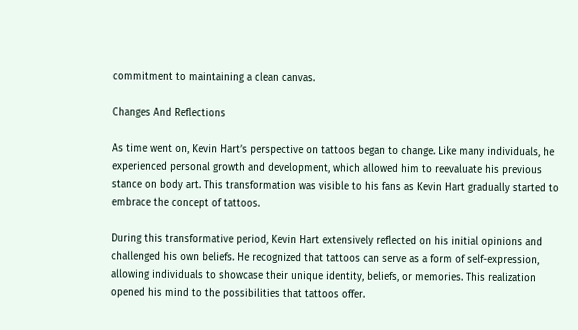commitment to maintaining a clean canvas.

Changes And Reflections

As time went on, Kevin Hart’s perspective on tattoos began to change. Like many individuals, he experienced personal growth and development, which allowed him to reevaluate his previous stance on body art. This transformation was visible to his fans as Kevin Hart gradually started to embrace the concept of tattoos.

During this transformative period, Kevin Hart extensively reflected on his initial opinions and challenged his own beliefs. He recognized that tattoos can serve as a form of self-expression, allowing individuals to showcase their unique identity, beliefs, or memories. This realization opened his mind to the possibilities that tattoos offer.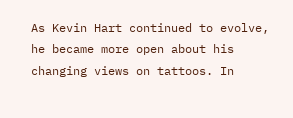As Kevin Hart continued to evolve, he became more open about his changing views on tattoos. In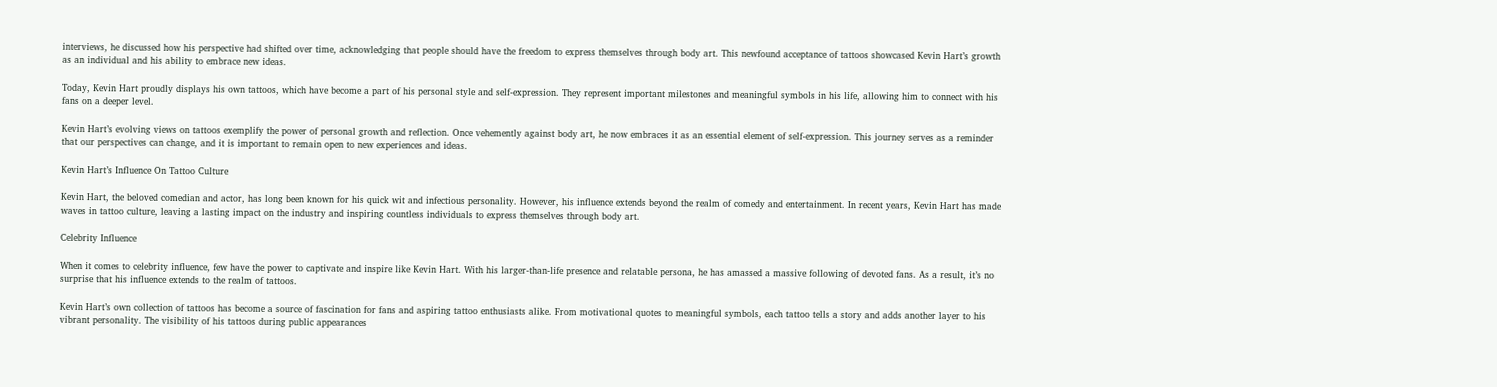interviews, he discussed how his perspective had shifted over time, acknowledging that people should have the freedom to express themselves through body art. This newfound acceptance of tattoos showcased Kevin Hart’s growth as an individual and his ability to embrace new ideas.

Today, Kevin Hart proudly displays his own tattoos, which have become a part of his personal style and self-expression. They represent important milestones and meaningful symbols in his life, allowing him to connect with his fans on a deeper level.

Kevin Hart’s evolving views on tattoos exemplify the power of personal growth and reflection. Once vehemently against body art, he now embraces it as an essential element of self-expression. This journey serves as a reminder that our perspectives can change, and it is important to remain open to new experiences and ideas.

Kevin Hart’s Influence On Tattoo Culture

Kevin Hart, the beloved comedian and actor, has long been known for his quick wit and infectious personality. However, his influence extends beyond the realm of comedy and entertainment. In recent years, Kevin Hart has made waves in tattoo culture, leaving a lasting impact on the industry and inspiring countless individuals to express themselves through body art.

Celebrity Influence

When it comes to celebrity influence, few have the power to captivate and inspire like Kevin Hart. With his larger-than-life presence and relatable persona, he has amassed a massive following of devoted fans. As a result, it’s no surprise that his influence extends to the realm of tattoos.

Kevin Hart’s own collection of tattoos has become a source of fascination for fans and aspiring tattoo enthusiasts alike. From motivational quotes to meaningful symbols, each tattoo tells a story and adds another layer to his vibrant personality. The visibility of his tattoos during public appearances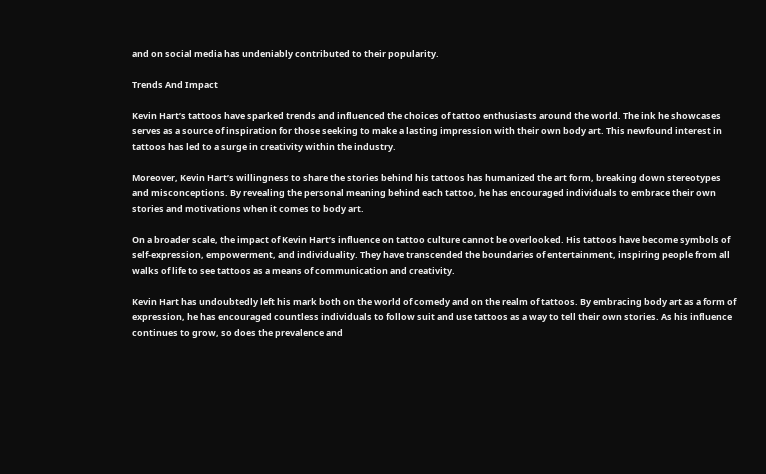and on social media has undeniably contributed to their popularity.

Trends And Impact

Kevin Hart’s tattoos have sparked trends and influenced the choices of tattoo enthusiasts around the world. The ink he showcases serves as a source of inspiration for those seeking to make a lasting impression with their own body art. This newfound interest in tattoos has led to a surge in creativity within the industry.

Moreover, Kevin Hart’s willingness to share the stories behind his tattoos has humanized the art form, breaking down stereotypes and misconceptions. By revealing the personal meaning behind each tattoo, he has encouraged individuals to embrace their own stories and motivations when it comes to body art.

On a broader scale, the impact of Kevin Hart’s influence on tattoo culture cannot be overlooked. His tattoos have become symbols of self-expression, empowerment, and individuality. They have transcended the boundaries of entertainment, inspiring people from all walks of life to see tattoos as a means of communication and creativity.

Kevin Hart has undoubtedly left his mark both on the world of comedy and on the realm of tattoos. By embracing body art as a form of expression, he has encouraged countless individuals to follow suit and use tattoos as a way to tell their own stories. As his influence continues to grow, so does the prevalence and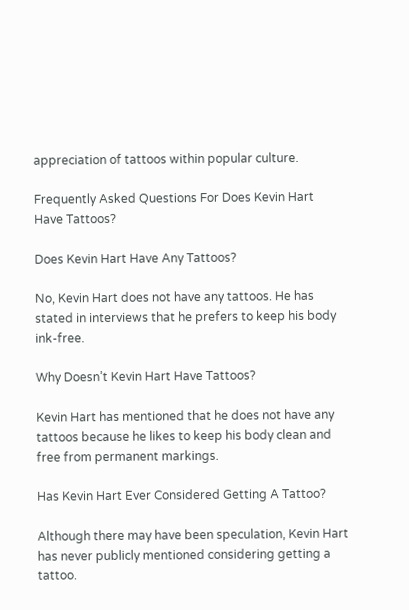appreciation of tattoos within popular culture.

Frequently Asked Questions For Does Kevin Hart Have Tattoos?

Does Kevin Hart Have Any Tattoos?

No, Kevin Hart does not have any tattoos. He has stated in interviews that he prefers to keep his body ink-free.

Why Doesn’t Kevin Hart Have Tattoos?

Kevin Hart has mentioned that he does not have any tattoos because he likes to keep his body clean and free from permanent markings.

Has Kevin Hart Ever Considered Getting A Tattoo?

Although there may have been speculation, Kevin Hart has never publicly mentioned considering getting a tattoo.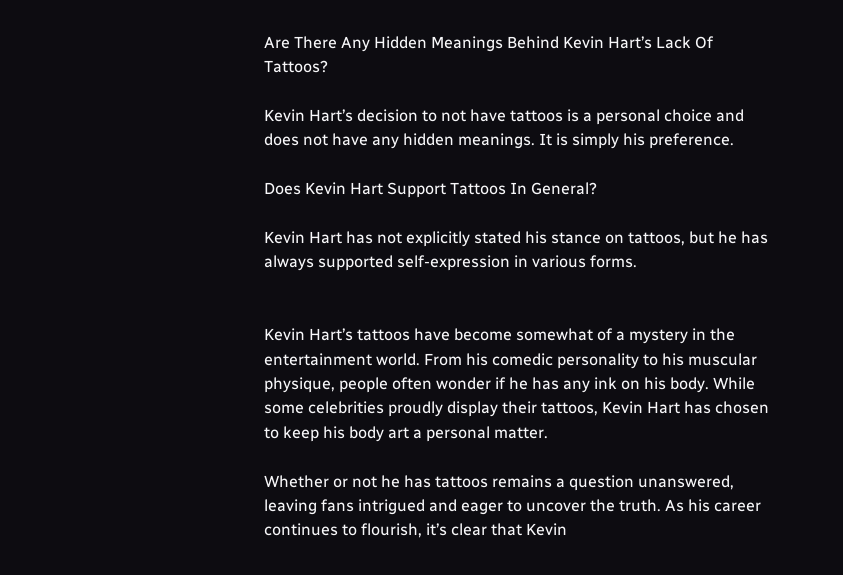Are There Any Hidden Meanings Behind Kevin Hart’s Lack Of Tattoos?

Kevin Hart’s decision to not have tattoos is a personal choice and does not have any hidden meanings. It is simply his preference.

Does Kevin Hart Support Tattoos In General?

Kevin Hart has not explicitly stated his stance on tattoos, but he has always supported self-expression in various forms.


Kevin Hart’s tattoos have become somewhat of a mystery in the entertainment world. From his comedic personality to his muscular physique, people often wonder if he has any ink on his body. While some celebrities proudly display their tattoos, Kevin Hart has chosen to keep his body art a personal matter.

Whether or not he has tattoos remains a question unanswered, leaving fans intrigued and eager to uncover the truth. As his career continues to flourish, it’s clear that Kevin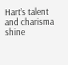Hart’s talent and charisma shine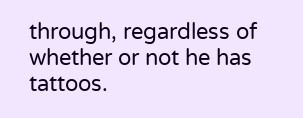through, regardless of whether or not he has tattoos.